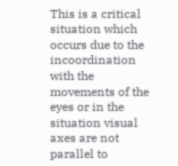This is a critical situation which occurs due to the incoordination with the movements of the eyes or in the situation visual axes are not parallel to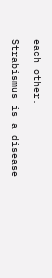each other.

Strabismus is a disease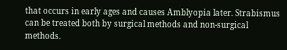that occurs in early ages and causes Amblyopia later. Strabismus can be treated both by surgical methods and non-surgical methods.